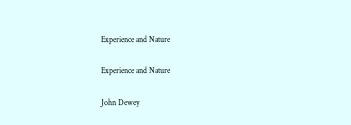Experience and Nature

Experience and Nature

John Dewey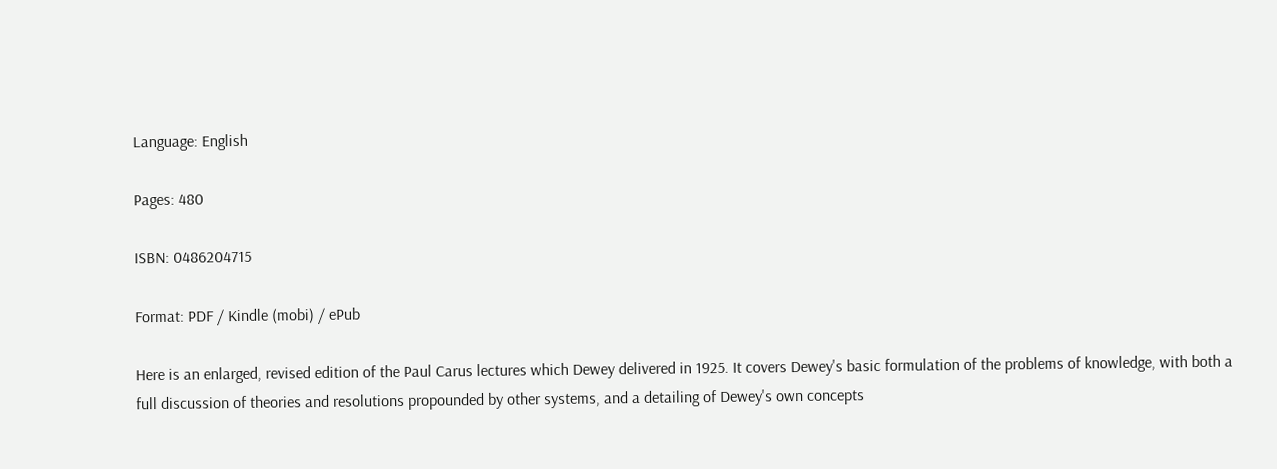Language: English

Pages: 480

ISBN: 0486204715

Format: PDF / Kindle (mobi) / ePub

Here is an enlarged, revised edition of the Paul Carus lectures which Dewey delivered in 1925. It covers Dewey's basic formulation of the problems of knowledge, with both a full discussion of theories and resolutions propounded by other systems, and a detailing of Dewey's own concepts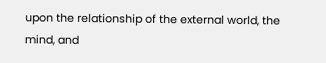upon the relationship of the external world, the mind, and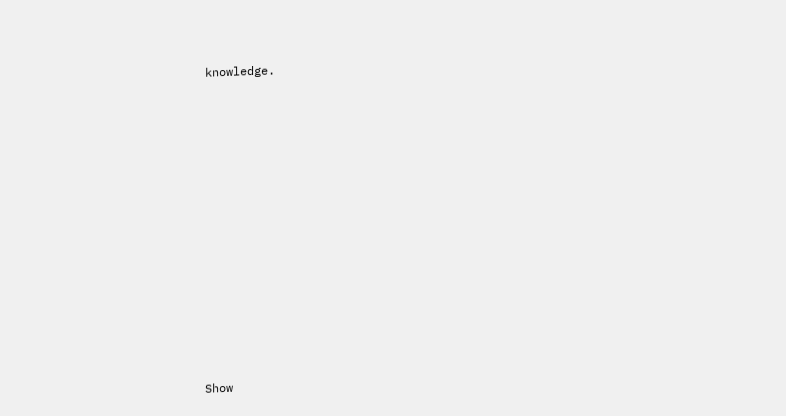knowledge.





















Show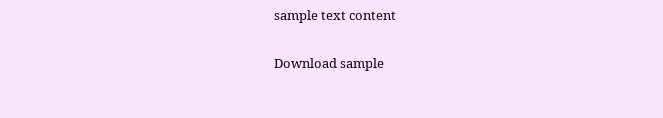sample text content

Download sample